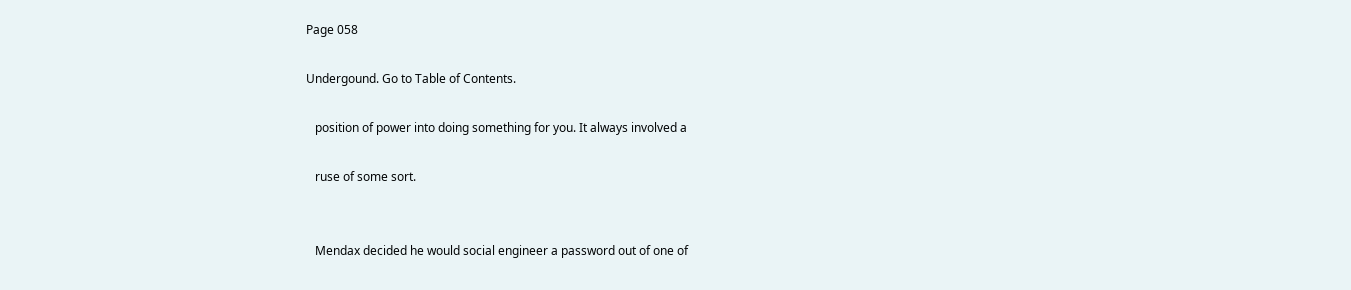Page 058

Undergound. Go to Table of Contents.

   position of power into doing something for you. It always involved a

   ruse of some sort.


   Mendax decided he would social engineer a password out of one of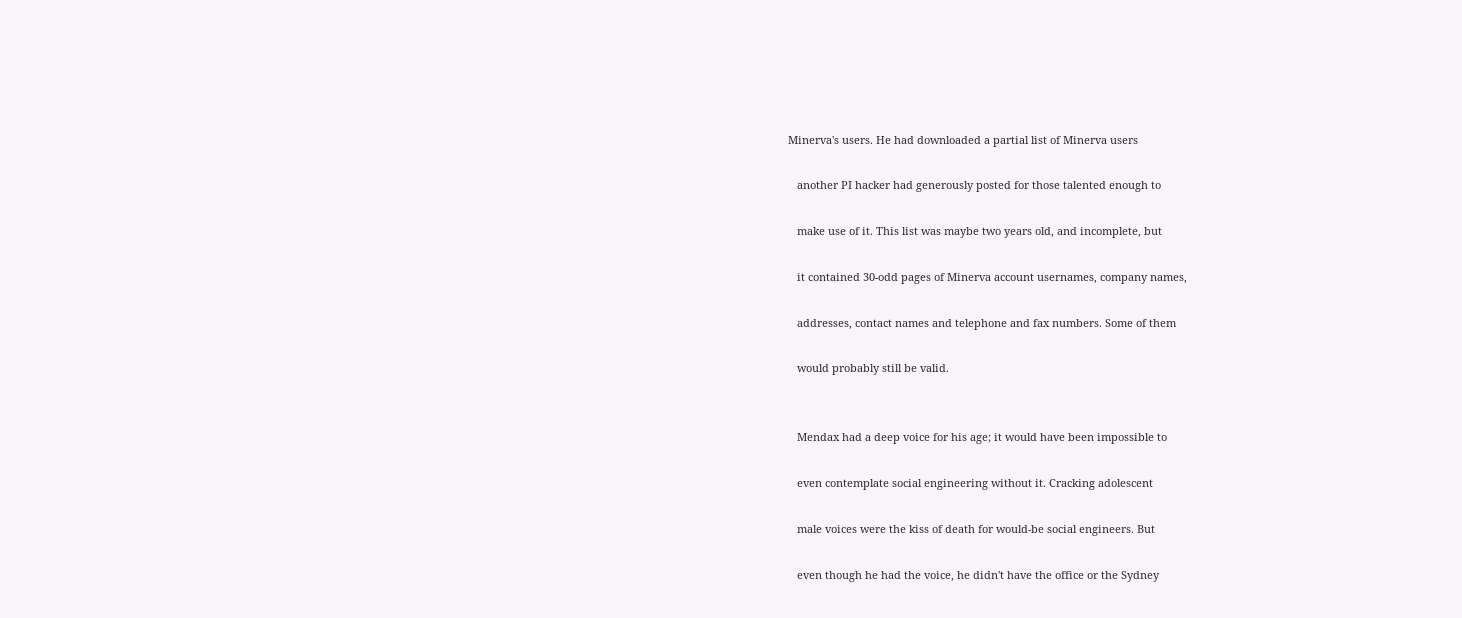Minerva's users. He had downloaded a partial list of Minerva users

   another PI hacker had generously posted for those talented enough to

   make use of it. This list was maybe two years old, and incomplete, but

   it contained 30-odd pages of Minerva account usernames, company names,

   addresses, contact names and telephone and fax numbers. Some of them

   would probably still be valid.


   Mendax had a deep voice for his age; it would have been impossible to

   even contemplate social engineering without it. Cracking adolescent

   male voices were the kiss of death for would-be social engineers. But

   even though he had the voice, he didn't have the office or the Sydney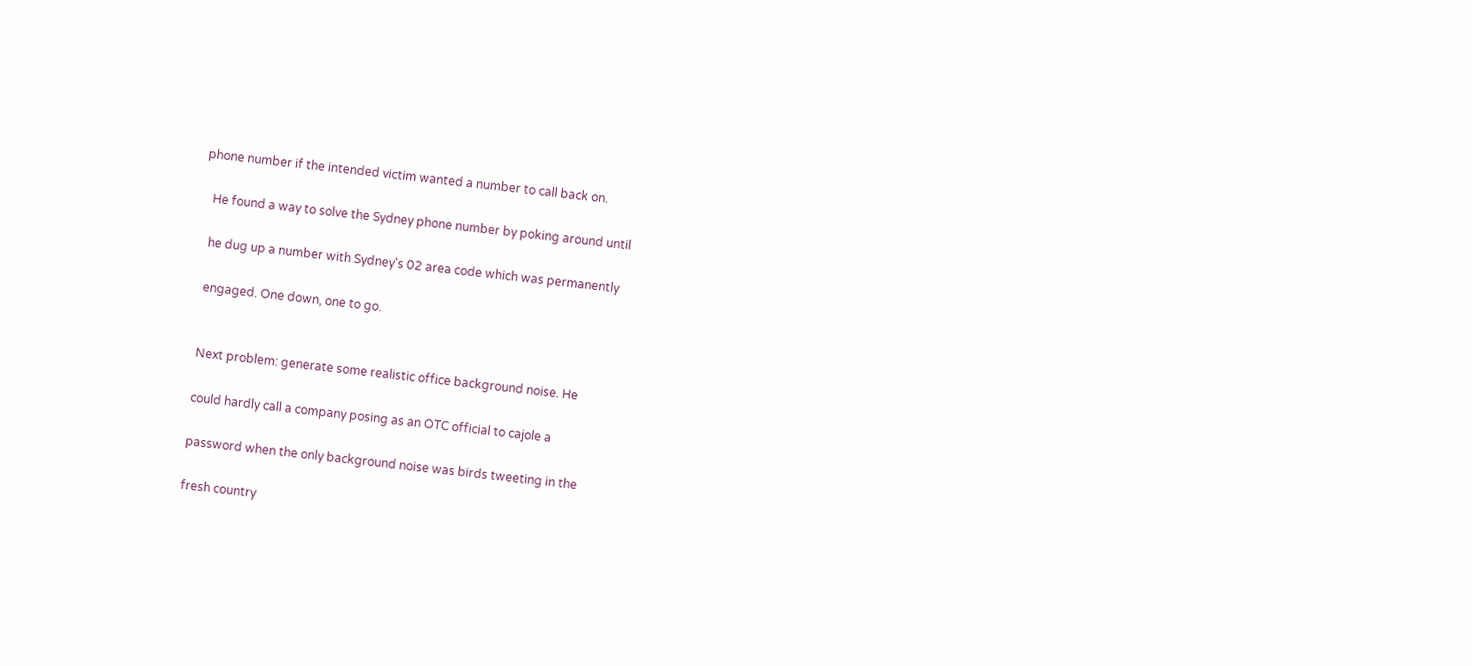phone number if the intended victim wanted a number to call back on.

   He found a way to solve the Sydney phone number by poking around until

   he dug up a number with Sydney's 02 area code which was permanently

   engaged. One down, one to go.


   Next problem: generate some realistic office background noise. He

   could hardly call a company posing as an OTC official to cajole a

   password when the only background noise was birds tweeting in the

   fresh country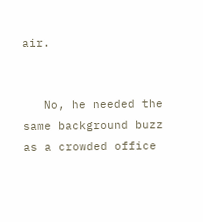air.


   No, he needed the same background buzz as a crowded office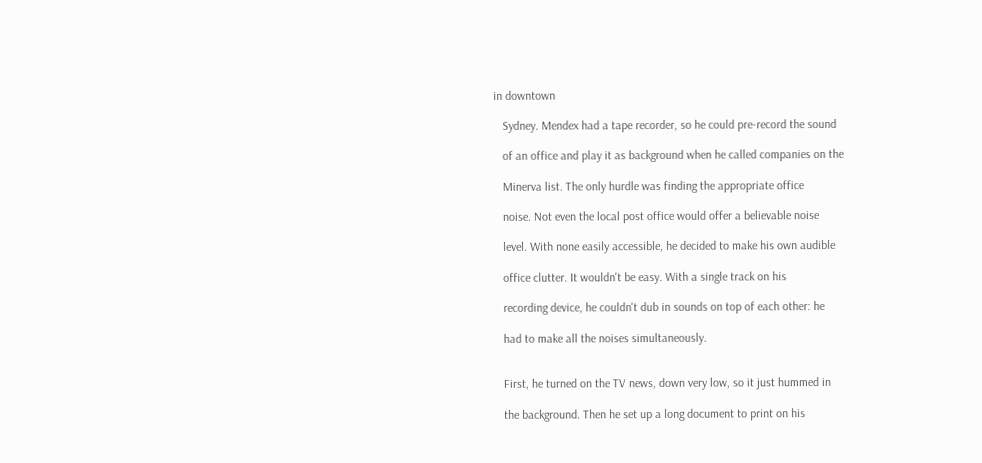in downtown

   Sydney. Mendex had a tape recorder, so he could pre-record the sound

   of an office and play it as background when he called companies on the

   Minerva list. The only hurdle was finding the appropriate office

   noise. Not even the local post office would offer a believable noise

   level. With none easily accessible, he decided to make his own audible

   office clutter. It wouldn't be easy. With a single track on his

   recording device, he couldn't dub in sounds on top of each other: he

   had to make all the noises simultaneously.


   First, he turned on the TV news, down very low, so it just hummed in

   the background. Then he set up a long document to print on his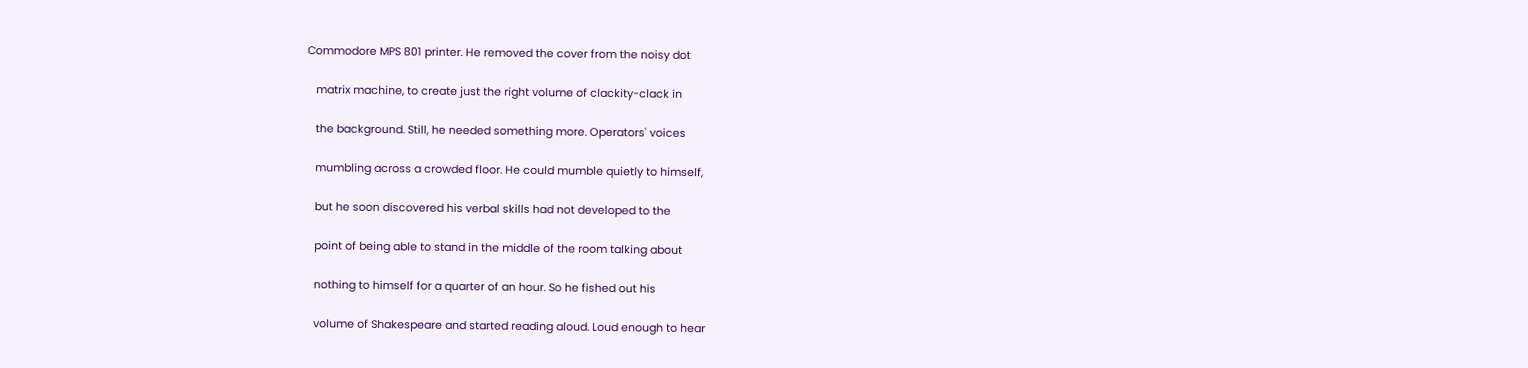Commodore MPS 801 printer. He removed the cover from the noisy dot

   matrix machine, to create just the right volume of clackity-clack in

   the background. Still, he needed something more. Operators' voices

   mumbling across a crowded floor. He could mumble quietly to himself,

   but he soon discovered his verbal skills had not developed to the

   point of being able to stand in the middle of the room talking about

   nothing to himself for a quarter of an hour. So he fished out his

   volume of Shakespeare and started reading aloud. Loud enough to hear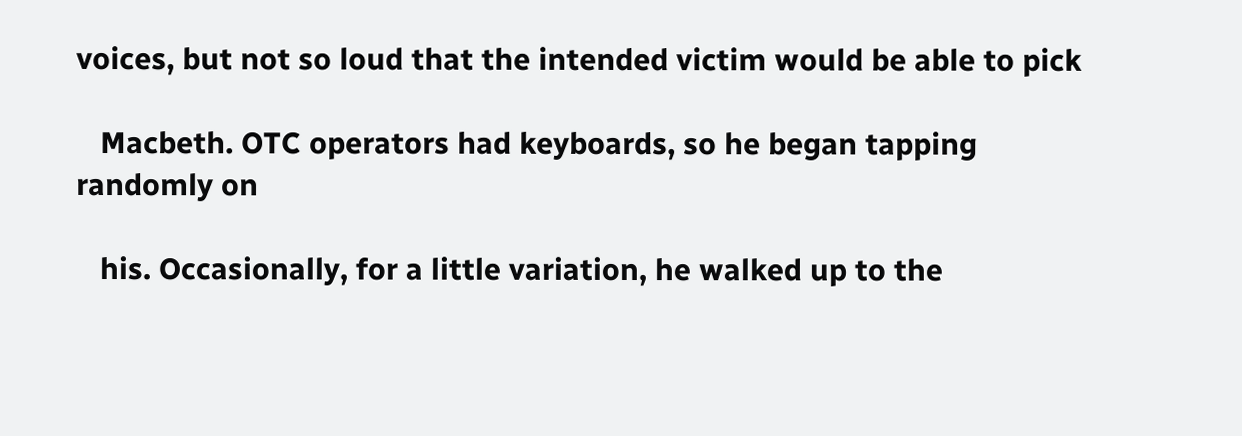voices, but not so loud that the intended victim would be able to pick

   Macbeth. OTC operators had keyboards, so he began tapping randomly on

   his. Occasionally, for a little variation, he walked up to the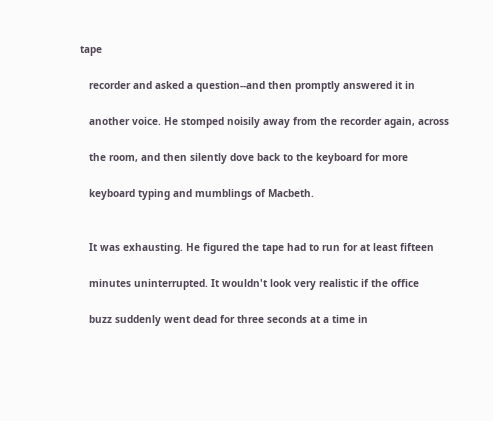tape

   recorder and asked a question--and then promptly answered it in

   another voice. He stomped noisily away from the recorder again, across

   the room, and then silently dove back to the keyboard for more

   keyboard typing and mumblings of Macbeth.


   It was exhausting. He figured the tape had to run for at least fifteen

   minutes uninterrupted. It wouldn't look very realistic if the office

   buzz suddenly went dead for three seconds at a time in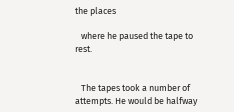the places

   where he paused the tape to rest.


   The tapes took a number of attempts. He would be halfway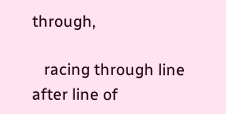through,

   racing through line after line of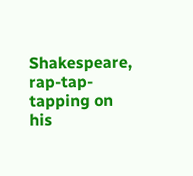Shakespeare, rap-tap-tapping on his